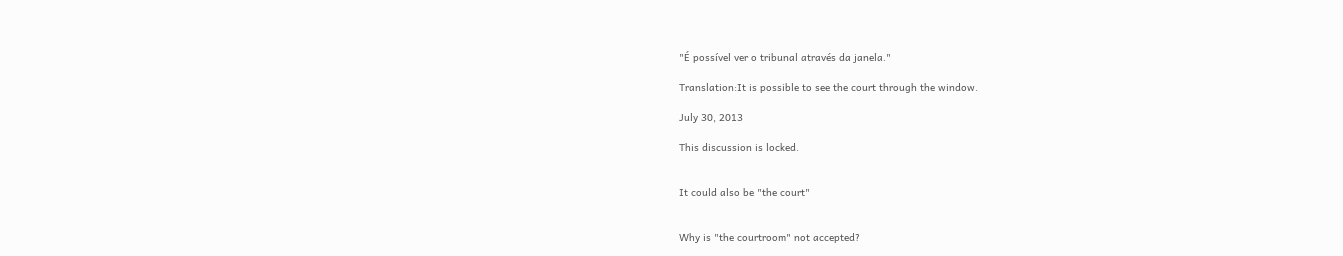"É possível ver o tribunal através da janela."

Translation:It is possible to see the court through the window.

July 30, 2013

This discussion is locked.


It could also be "the court"


Why is "the courtroom" not accepted?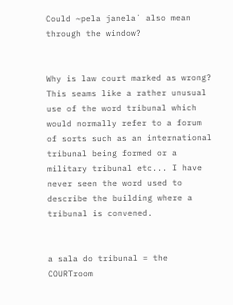Could ~pela janela´ also mean through the window?


Why is law court marked as wrong? This seams like a rather unusual use of the word tribunal which would normally refer to a forum of sorts such as an international tribunal being formed or a military tribunal etc... I have never seen the word used to describe the building where a tribunal is convened.


a sala do tribunal = the COURTroom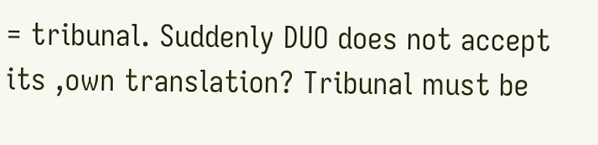= tribunal. Suddenly DUO does not accept its ,own translation? Tribunal must be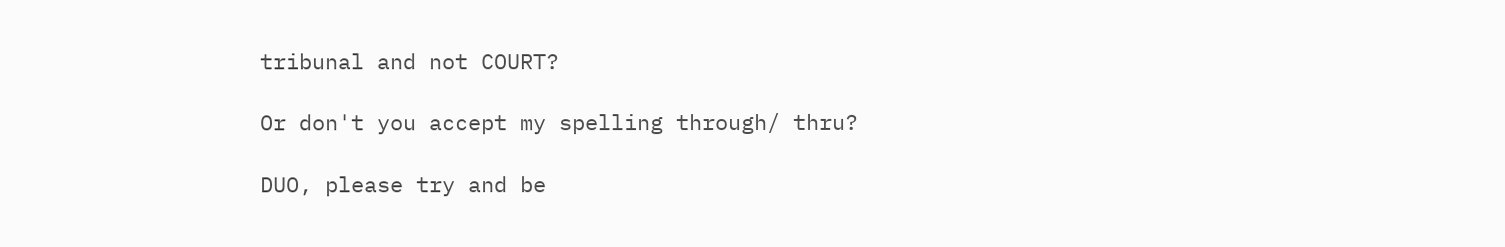tribunal and not COURT?

Or don't you accept my spelling through/ thru?

DUO, please try and be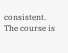consistent. The course is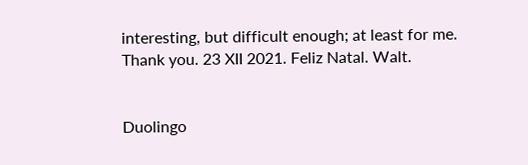interesting, but difficult enough; at least for me. Thank you. 23 XII 2021. Feliz Natal. Walt.


Duolingo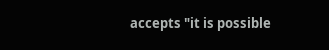accepts "it is possible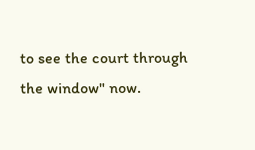to see the court through the window" now.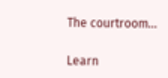The courtroom...

Learn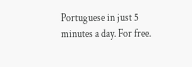Portuguese in just 5 minutes a day. For free.